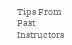Tips From Past Instructors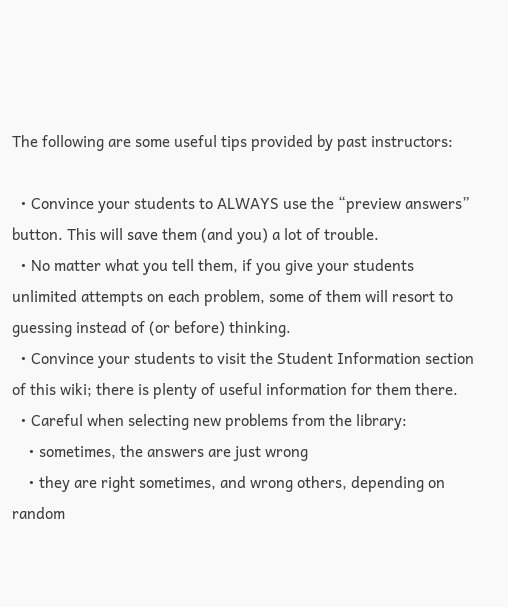The following are some useful tips provided by past instructors:

  • Convince your students to ALWAYS use the “preview answers” button. This will save them (and you) a lot of trouble.
  • No matter what you tell them, if you give your students unlimited attempts on each problem, some of them will resort to guessing instead of (or before) thinking.
  • Convince your students to visit the Student Information section of this wiki; there is plenty of useful information for them there.
  • Careful when selecting new problems from the library:
    • sometimes, the answers are just wrong
    • they are right sometimes, and wrong others, depending on random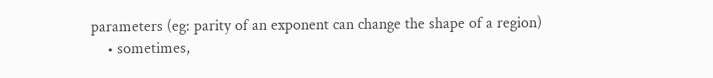parameters (eg: parity of an exponent can change the shape of a region)
    • sometimes,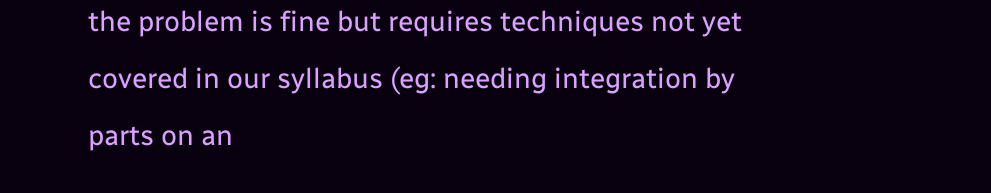the problem is fine but requires techniques not yet covered in our syllabus (eg: needing integration by parts on an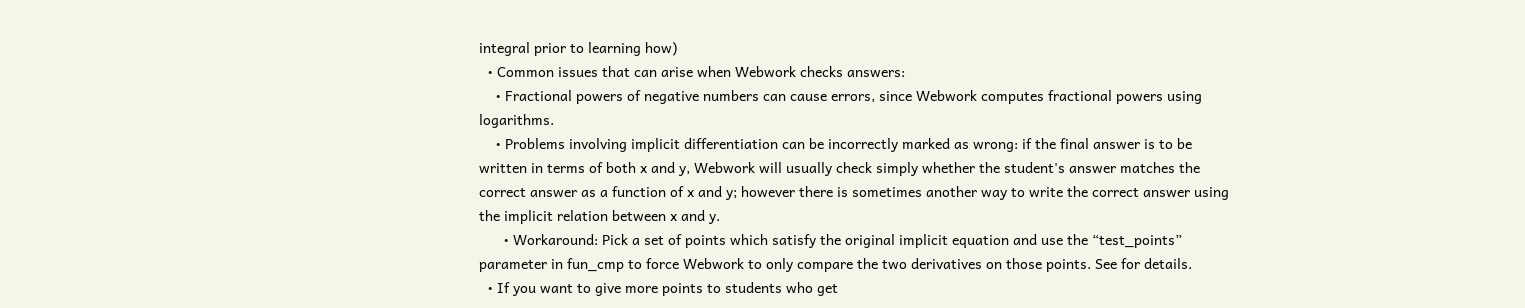integral prior to learning how)
  • Common issues that can arise when Webwork checks answers:
    • Fractional powers of negative numbers can cause errors, since Webwork computes fractional powers using logarithms.
    • Problems involving implicit differentiation can be incorrectly marked as wrong: if the final answer is to be written in terms of both x and y, Webwork will usually check simply whether the student's answer matches the correct answer as a function of x and y; however there is sometimes another way to write the correct answer using the implicit relation between x and y.
      • Workaround: Pick a set of points which satisfy the original implicit equation and use the “test_points” parameter in fun_cmp to force Webwork to only compare the two derivatives on those points. See for details.
  • If you want to give more points to students who get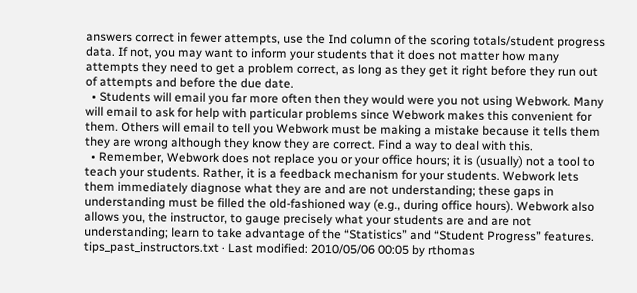answers correct in fewer attempts, use the Ind column of the scoring totals/student progress data. If not, you may want to inform your students that it does not matter how many attempts they need to get a problem correct, as long as they get it right before they run out of attempts and before the due date.
  • Students will email you far more often then they would were you not using Webwork. Many will email to ask for help with particular problems since Webwork makes this convenient for them. Others will email to tell you Webwork must be making a mistake because it tells them they are wrong although they know they are correct. Find a way to deal with this.
  • Remember, Webwork does not replace you or your office hours; it is (usually) not a tool to teach your students. Rather, it is a feedback mechanism for your students. Webwork lets them immediately diagnose what they are and are not understanding; these gaps in understanding must be filled the old-fashioned way (e.g., during office hours). Webwork also allows you, the instructor, to gauge precisely what your students are and are not understanding; learn to take advantage of the “Statistics” and “Student Progress” features.
tips_past_instructors.txt · Last modified: 2010/05/06 00:05 by rthomas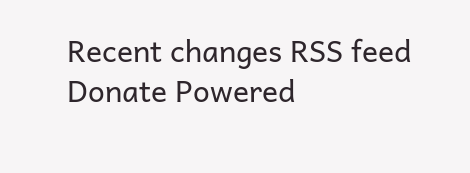Recent changes RSS feed Donate Powered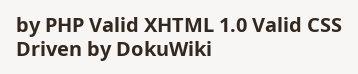by PHP Valid XHTML 1.0 Valid CSS Driven by DokuWiki